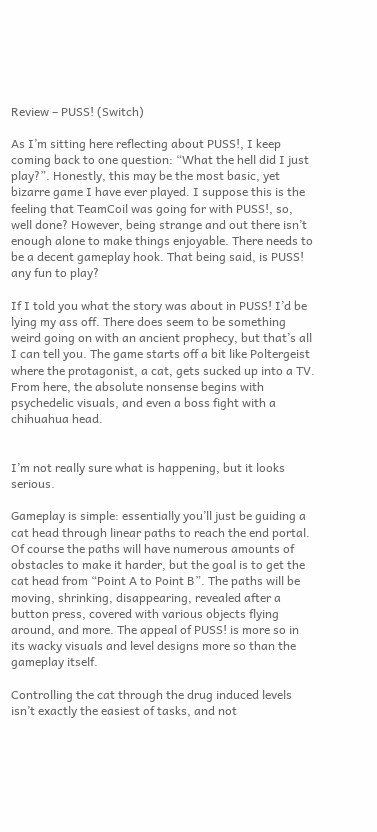Review – PUSS! (Switch)

As I’m sitting here reflecting about PUSS!, I keep coming back to one question: “What the hell did I just play?”. Honestly, this may be the most basic, yet bizarre game I have ever played. I suppose this is the feeling that TeamCoil was going for with PUSS!, so, well done? However, being strange and out there isn’t enough alone to make things enjoyable. There needs to be a decent gameplay hook. That being said, is PUSS! any fun to play?

If I told you what the story was about in PUSS! I’d be lying my ass off. There does seem to be something weird going on with an ancient prophecy, but that’s all I can tell you. The game starts off a bit like Poltergeist where the protagonist, a cat, gets sucked up into a TV. From here, the absolute nonsense begins with psychedelic visuals, and even a boss fight with a chihuahua head.


I’m not really sure what is happening, but it looks serious.

Gameplay is simple: essentially you’ll just be guiding a cat head through linear paths to reach the end portal. Of course the paths will have numerous amounts of obstacles to make it harder, but the goal is to get the cat head from “Point A to Point B”. The paths will be moving, shrinking, disappearing, revealed after a button press, covered with various objects flying around, and more. The appeal of PUSS! is more so in its wacky visuals and level designs more so than the gameplay itself.

Controlling the cat through the drug induced levels isn’t exactly the easiest of tasks, and not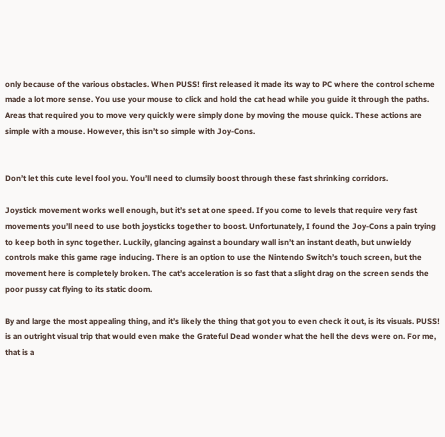only because of the various obstacles. When PUSS! first released it made its way to PC where the control scheme made a lot more sense. You use your mouse to click and hold the cat head while you guide it through the paths. Areas that required you to move very quickly were simply done by moving the mouse quick. These actions are simple with a mouse. However, this isn’t so simple with Joy-Cons.


Don’t let this cute level fool you. You’ll need to clumsily boost through these fast shrinking corridors.

Joystick movement works well enough, but it’s set at one speed. If you come to levels that require very fast movements you’ll need to use both joysticks together to boost. Unfortunately, I found the Joy-Cons a pain trying to keep both in sync together. Luckily, glancing against a boundary wall isn’t an instant death, but unwieldy controls make this game rage inducing. There is an option to use the Nintendo Switch’s touch screen, but the movement here is completely broken. The cat’s acceleration is so fast that a slight drag on the screen sends the poor pussy cat flying to its static doom.

By and large the most appealing thing, and it’s likely the thing that got you to even check it out, is its visuals. PUSS! is an outright visual trip that would even make the Grateful Dead wonder what the hell the devs were on. For me, that is a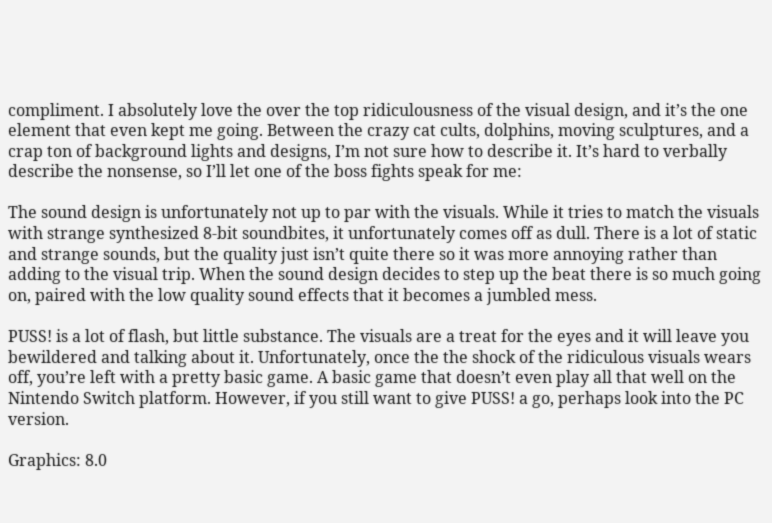compliment. I absolutely love the over the top ridiculousness of the visual design, and it’s the one element that even kept me going. Between the crazy cat cults, dolphins, moving sculptures, and a crap ton of background lights and designs, I’m not sure how to describe it. It’s hard to verbally describe the nonsense, so I’ll let one of the boss fights speak for me:

The sound design is unfortunately not up to par with the visuals. While it tries to match the visuals with strange synthesized 8-bit soundbites, it unfortunately comes off as dull. There is a lot of static and strange sounds, but the quality just isn’t quite there so it was more annoying rather than adding to the visual trip. When the sound design decides to step up the beat there is so much going on, paired with the low quality sound effects that it becomes a jumbled mess.

PUSS! is a lot of flash, but little substance. The visuals are a treat for the eyes and it will leave you bewildered and talking about it. Unfortunately, once the the shock of the ridiculous visuals wears off, you’re left with a pretty basic game. A basic game that doesn’t even play all that well on the Nintendo Switch platform. However, if you still want to give PUSS! a go, perhaps look into the PC version.

Graphics: 8.0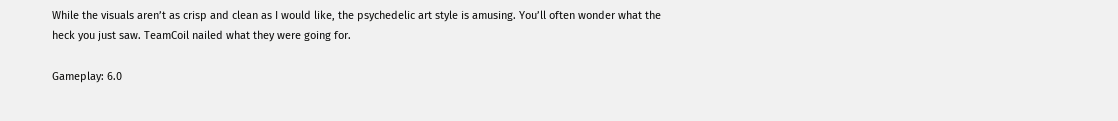While the visuals aren’t as crisp and clean as I would like, the psychedelic art style is amusing. You’ll often wonder what the heck you just saw. TeamCoil nailed what they were going for.

Gameplay: 6.0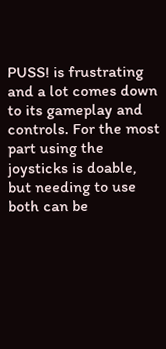PUSS! is frustrating and a lot comes down to its gameplay and controls. For the most part using the joysticks is doable, but needing to use both can be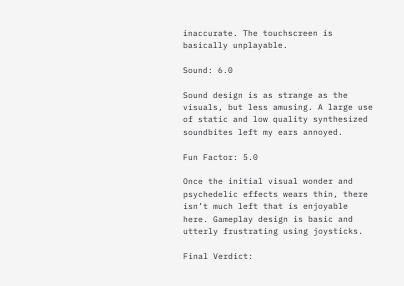inaccurate. The touchscreen is basically unplayable.

Sound: 6.0

Sound design is as strange as the visuals, but less amusing. A large use of static and low quality synthesized soundbites left my ears annoyed.

Fun Factor: 5.0

Once the initial visual wonder and psychedelic effects wears thin, there isn’t much left that is enjoyable here. Gameplay design is basic and utterly frustrating using joysticks.

Final Verdict: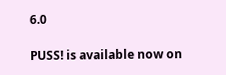6.0

PUSS! is available now on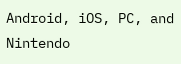Android, iOS, PC, and Nintendo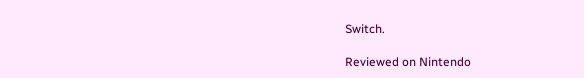Switch.

Reviewed on Nintendo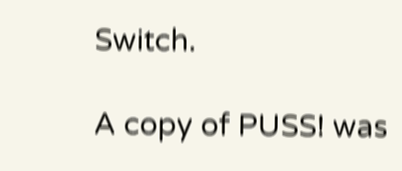Switch.

A copy of PUSS! was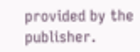provided by the publisher.